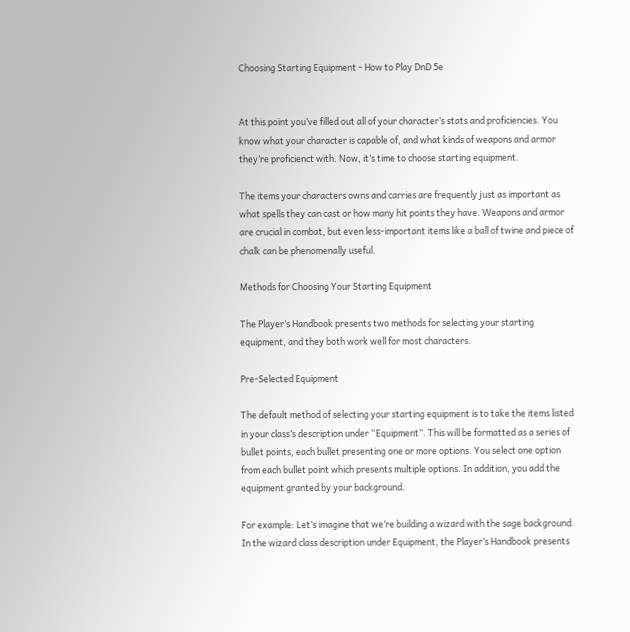Choosing Starting Equipment - How to Play DnD 5e


At this point you’ve filled out all of your character’s stats and proficiencies. You know what your character is capable of, and what kinds of weapons and armor they’re proficienct with. Now, it’s time to choose starting equipment.

The items your characters owns and carries are frequently just as important as what spells they can cast or how many hit points they have. Weapons and armor are crucial in combat, but even less-important items like a ball of twine and piece of chalk can be phenomenally useful.

Methods for Choosing Your Starting Equipment

The Player’s Handbook presents two methods for selecting your starting equipment, and they both work well for most characters.

Pre-Selected Equipment

The default method of selecting your starting equipment is to take the items listed in your class’s description under “Equipment”. This will be formatted as a series of bullet points, each bullet presenting one or more options. You select one option from each bullet point which presents multiple options. In addition, you add the equipment granted by your background.

For example: Let’s imagine that we’re building a wizard with the sage background. In the wizard class description under Equipment, the Player’s Handbook presents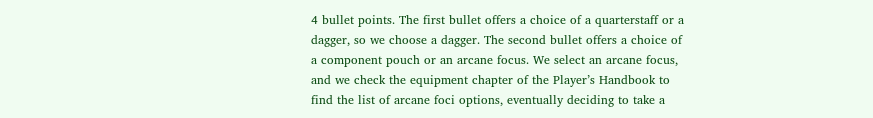4 bullet points. The first bullet offers a choice of a quarterstaff or a dagger, so we choose a dagger. The second bullet offers a choice of a component pouch or an arcane focus. We select an arcane focus, and we check the equipment chapter of the Player’s Handbook to find the list of arcane foci options, eventually deciding to take a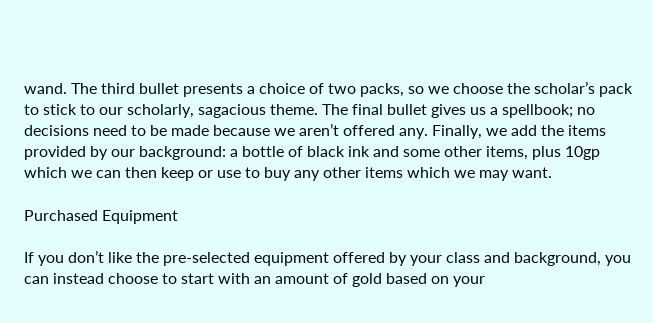wand. The third bullet presents a choice of two packs, so we choose the scholar’s pack to stick to our scholarly, sagacious theme. The final bullet gives us a spellbook; no decisions need to be made because we aren’t offered any. Finally, we add the items provided by our background: a bottle of black ink and some other items, plus 10gp which we can then keep or use to buy any other items which we may want.

Purchased Equipment

If you don’t like the pre-selected equipment offered by your class and background, you can instead choose to start with an amount of gold based on your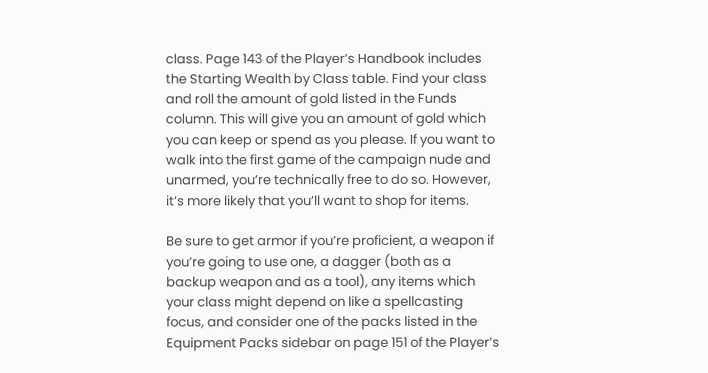class. Page 143 of the Player’s Handbook includes the Starting Wealth by Class table. Find your class and roll the amount of gold listed in the Funds column. This will give you an amount of gold which you can keep or spend as you please. If you want to walk into the first game of the campaign nude and unarmed, you’re technically free to do so. However, it’s more likely that you’ll want to shop for items.

Be sure to get armor if you’re proficient, a weapon if you’re going to use one, a dagger (both as a backup weapon and as a tool), any items which your class might depend on like a spellcasting focus, and consider one of the packs listed in the Equipment Packs sidebar on page 151 of the Player’s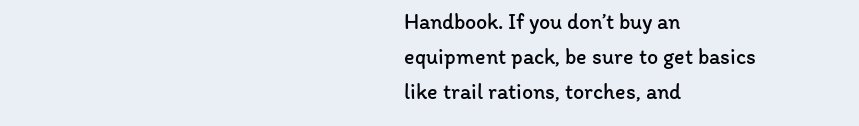Handbook. If you don’t buy an equipment pack, be sure to get basics like trail rations, torches, and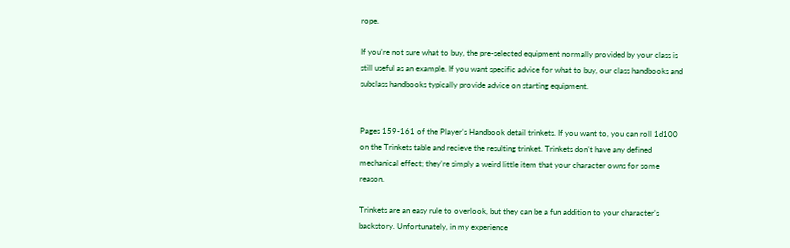rope.

If you’re not sure what to buy, the pre-selected equipment normally provided by your class is still useful as an example. If you want specific advice for what to buy, our class handbooks and subclass handbooks typically provide advice on starting equipment.


Pages 159-161 of the Player’s Handbook detail trinkets. If you want to, you can roll 1d100 on the Trinkets table and recieve the resulting trinket. Trinkets don’t have any defined mechanical effect; they’re simply a weird little item that your character owns for some reason.

Trinkets are an easy rule to overlook, but they can be a fun addition to your character’s backstory. Unfortunately, in my experience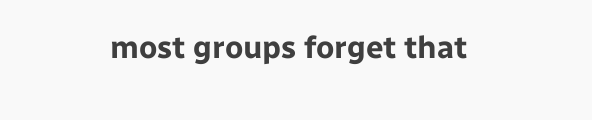most groups forget that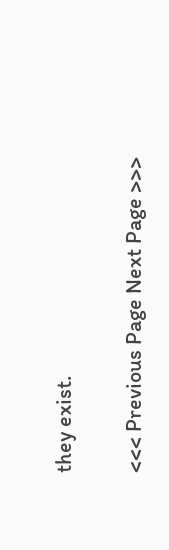they exist.

<<< Previous Page Next Page >>>